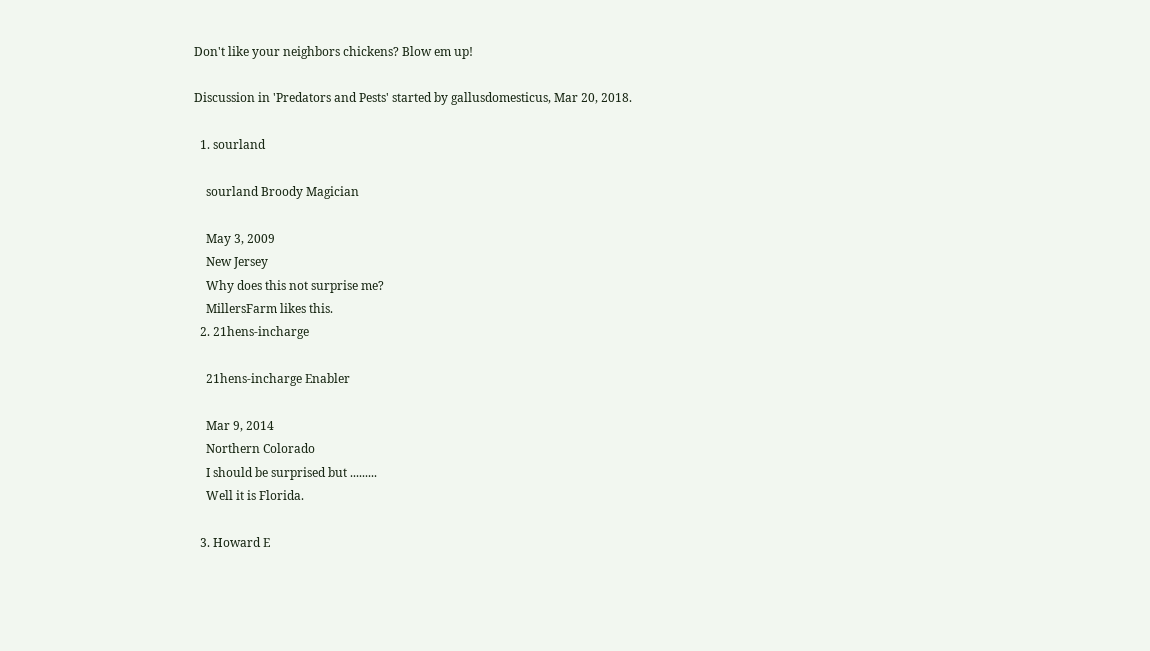Don't like your neighbors chickens? Blow em up!

Discussion in 'Predators and Pests' started by gallusdomesticus, Mar 20, 2018.

  1. sourland

    sourland Broody Magician

    May 3, 2009
    New Jersey
    Why does this not surprise me?
    MillersFarm likes this.
  2. 21hens-incharge

    21hens-incharge Enabler

    Mar 9, 2014
    Northern Colorado
    I should be surprised but .........
    Well it is Florida.

  3. Howard E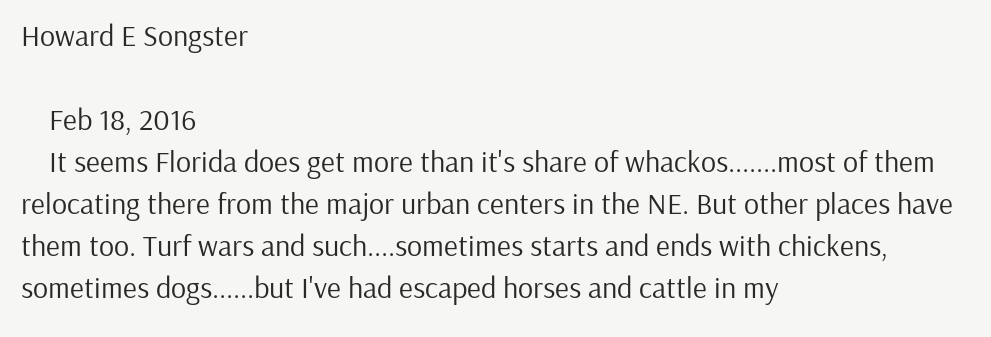Howard E Songster

    Feb 18, 2016
    It seems Florida does get more than it's share of whackos.......most of them relocating there from the major urban centers in the NE. But other places have them too. Turf wars and such....sometimes starts and ends with chickens, sometimes dogs......but I've had escaped horses and cattle in my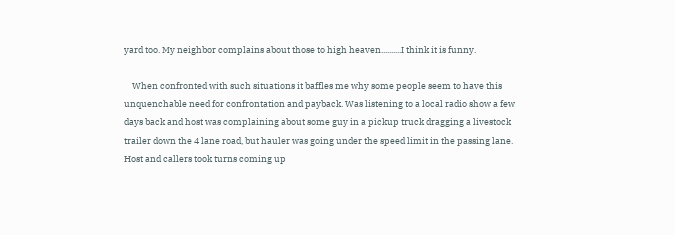yard too. My neighbor complains about those to high heaven..........I think it is funny.

    When confronted with such situations it baffles me why some people seem to have this unquenchable need for confrontation and payback. Was listening to a local radio show a few days back and host was complaining about some guy in a pickup truck dragging a livestock trailer down the 4 lane road, but hauler was going under the speed limit in the passing lane. Host and callers took turns coming up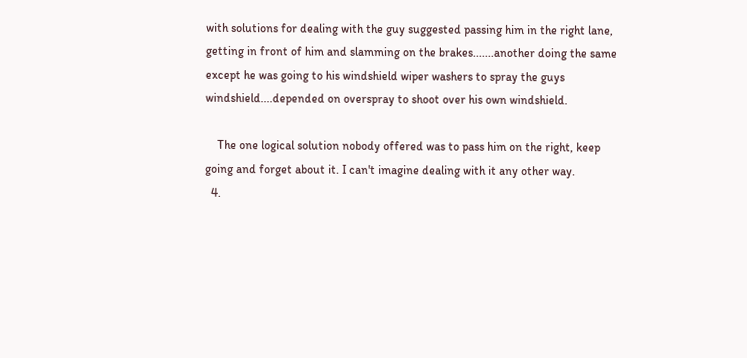with solutions for dealing with the guy suggested passing him in the right lane, getting in front of him and slamming on the brakes.......another doing the same except he was going to his windshield wiper washers to spray the guys windshield....depended on overspray to shoot over his own windshield.

    The one logical solution nobody offered was to pass him on the right, keep going and forget about it. I can't imagine dealing with it any other way.
  4.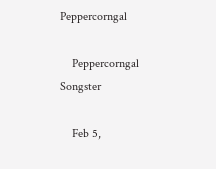Peppercorngal

    Peppercorngal Songster

    Feb 5,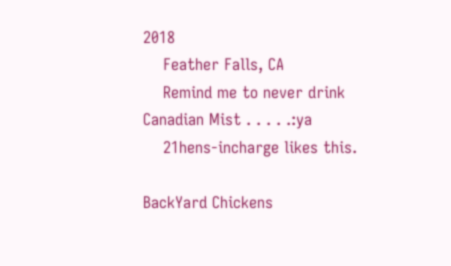2018
    Feather Falls, CA
    Remind me to never drink Canadian Mist . . . . .:ya
    21hens-incharge likes this.

BackYard Chickens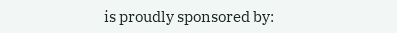is proudly sponsored by: